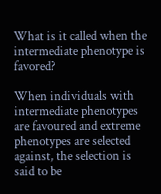What is it called when the intermediate phenotype is favored?

When individuals with intermediate phenotypes are favoured and extreme phenotypes are selected against, the selection is said to be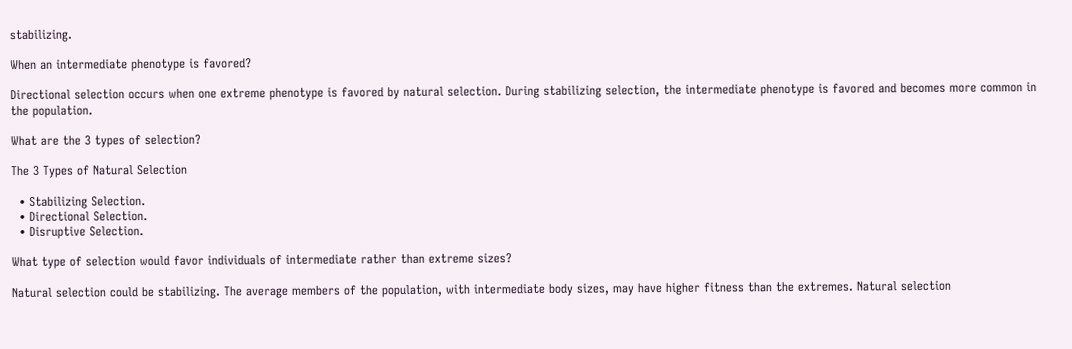stabilizing.

When an intermediate phenotype is favored?

Directional selection occurs when one extreme phenotype is favored by natural selection. During stabilizing selection, the intermediate phenotype is favored and becomes more common in the population.

What are the 3 types of selection?

The 3 Types of Natural Selection

  • Stabilizing Selection.
  • Directional Selection.
  • Disruptive Selection.

What type of selection would favor individuals of intermediate rather than extreme sizes?

Natural selection could be stabilizing. The average members of the population, with intermediate body sizes, may have higher fitness than the extremes. Natural selection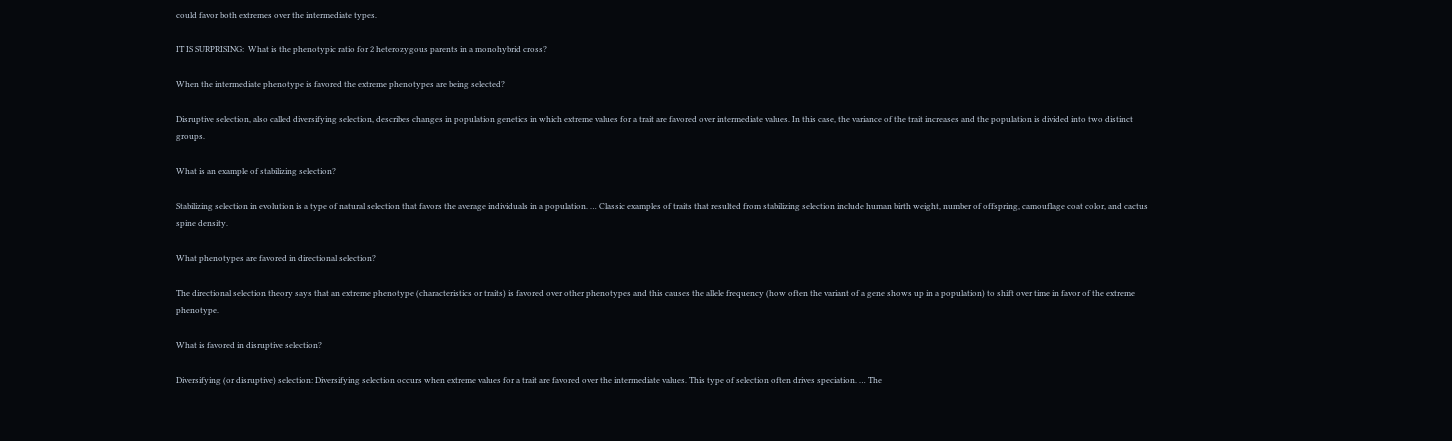could favor both extremes over the intermediate types.

IT IS SURPRISING:  What is the phenotypic ratio for 2 heterozygous parents in a monohybrid cross?

When the intermediate phenotype is favored the extreme phenotypes are being selected?

Disruptive selection, also called diversifying selection, describes changes in population genetics in which extreme values for a trait are favored over intermediate values. In this case, the variance of the trait increases and the population is divided into two distinct groups.

What is an example of stabilizing selection?

Stabilizing selection in evolution is a type of natural selection that favors the average individuals in a population. … Classic examples of traits that resulted from stabilizing selection include human birth weight, number of offspring, camouflage coat color, and cactus spine density.

What phenotypes are favored in directional selection?

The directional selection theory says that an extreme phenotype (characteristics or traits) is favored over other phenotypes and this causes the allele frequency (how often the variant of a gene shows up in a population) to shift over time in favor of the extreme phenotype.

What is favored in disruptive selection?

Diversifying (or disruptive) selection: Diversifying selection occurs when extreme values for a trait are favored over the intermediate values. This type of selection often drives speciation. … The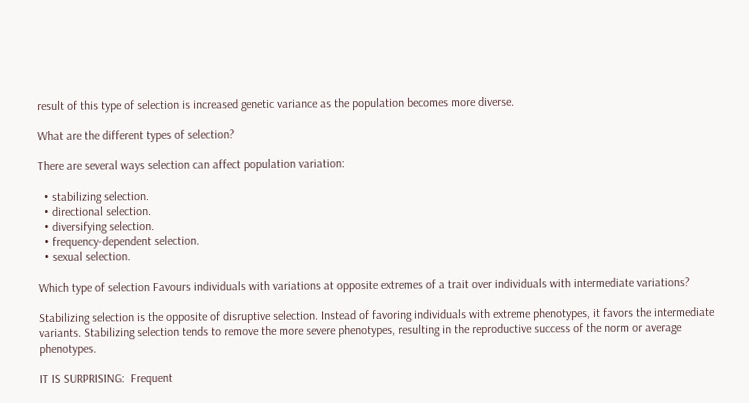result of this type of selection is increased genetic variance as the population becomes more diverse.

What are the different types of selection?

There are several ways selection can affect population variation:

  • stabilizing selection.
  • directional selection.
  • diversifying selection.
  • frequency-dependent selection.
  • sexual selection.

Which type of selection Favours individuals with variations at opposite extremes of a trait over individuals with intermediate variations?

Stabilizing selection is the opposite of disruptive selection. Instead of favoring individuals with extreme phenotypes, it favors the intermediate variants. Stabilizing selection tends to remove the more severe phenotypes, resulting in the reproductive success of the norm or average phenotypes.

IT IS SURPRISING:  Frequent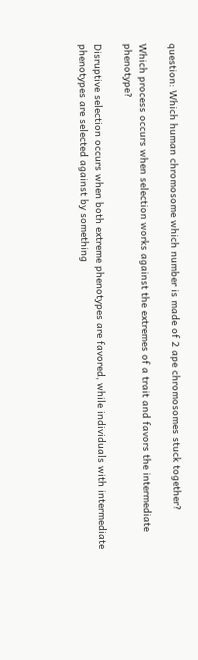question: Which human chromosome which number is made of 2 ape chromosomes stuck together?

Which process occurs when selection works against the extremes of a trait and favors the intermediate phenotype?

Disruptive selection occurs when both extreme phenotypes are favored, while individuals with intermediate phenotypes are selected against by something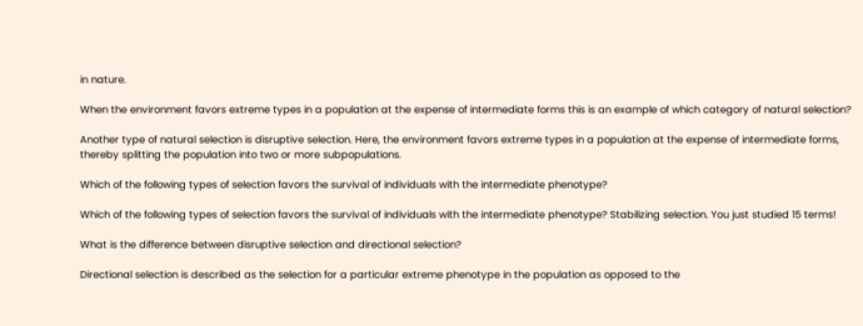in nature.

When the environment favors extreme types in a population at the expense of intermediate forms this is an example of which category of natural selection?

Another type of natural selection is disruptive selection. Here, the environment favors extreme types in a population at the expense of intermediate forms, thereby splitting the population into two or more subpopulations.

Which of the following types of selection favors the survival of individuals with the intermediate phenotype?

Which of the following types of selection favors the survival of individuals with the intermediate phenotype? Stabilizing selection. You just studied 15 terms!

What is the difference between disruptive selection and directional selection?

Directional selection is described as the selection for a particular extreme phenotype in the population as opposed to the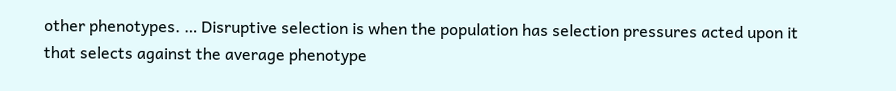other phenotypes. … Disruptive selection is when the population has selection pressures acted upon it that selects against the average phenotype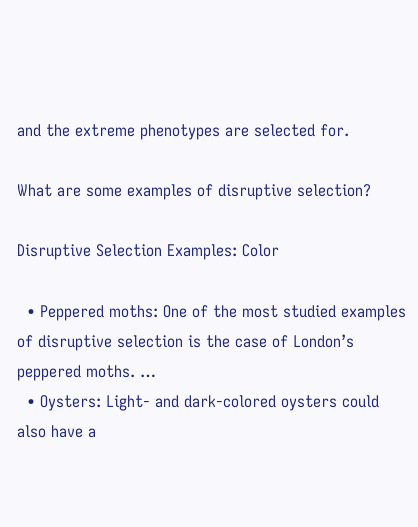and the extreme phenotypes are selected for.

What are some examples of disruptive selection?

Disruptive Selection Examples: Color

  • Peppered moths: One of the most studied examples of disruptive selection is the case of London’s peppered moths. …
  • Oysters: Light- and dark-colored oysters could also have a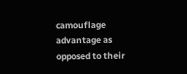camouflage advantage as opposed to their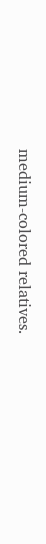medium-colored relatives.